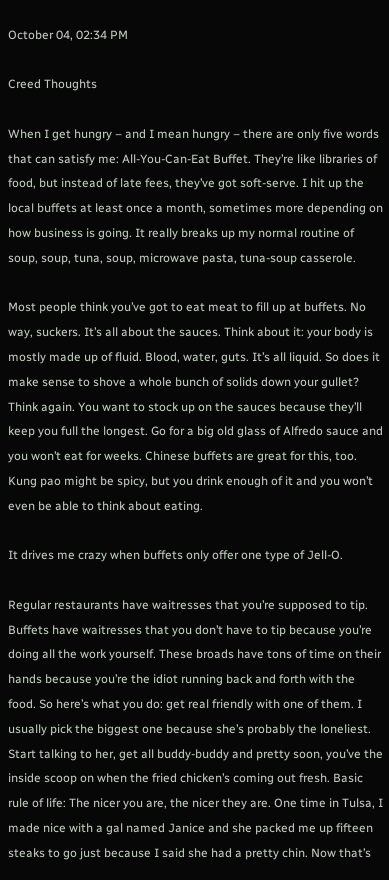October 04, 02:34 PM

Creed Thoughts

When I get hungry – and I mean hungry – there are only five words that can satisfy me: All-You-Can-Eat Buffet. They’re like libraries of food, but instead of late fees, they’ve got soft-serve. I hit up the local buffets at least once a month, sometimes more depending on how business is going. It really breaks up my normal routine of soup, soup, tuna, soup, microwave pasta, tuna-soup casserole.

Most people think you’ve got to eat meat to fill up at buffets. No way, suckers. It’s all about the sauces. Think about it: your body is mostly made up of fluid. Blood, water, guts. It’s all liquid. So does it make sense to shove a whole bunch of solids down your gullet? Think again. You want to stock up on the sauces because they’ll keep you full the longest. Go for a big old glass of Alfredo sauce and you won’t eat for weeks. Chinese buffets are great for this, too. Kung pao might be spicy, but you drink enough of it and you won’t even be able to think about eating.

It drives me crazy when buffets only offer one type of Jell-O.

Regular restaurants have waitresses that you’re supposed to tip. Buffets have waitresses that you don’t have to tip because you’re doing all the work yourself. These broads have tons of time on their hands because you’re the idiot running back and forth with the food. So here’s what you do: get real friendly with one of them. I usually pick the biggest one because she’s probably the loneliest. Start talking to her, get all buddy-buddy and pretty soon, you’ve the inside scoop on when the fried chicken’s coming out fresh. Basic rule of life: The nicer you are, the nicer they are. One time in Tulsa, I made nice with a gal named Janice and she packed me up fifteen steaks to go just because I said she had a pretty chin. Now that’s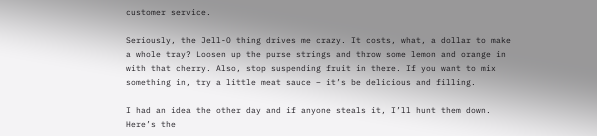customer service.

Seriously, the Jell-O thing drives me crazy. It costs, what, a dollar to make a whole tray? Loosen up the purse strings and throw some lemon and orange in with that cherry. Also, stop suspending fruit in there. If you want to mix something in, try a little meat sauce – it’s be delicious and filling.

I had an idea the other day and if anyone steals it, I’ll hunt them down. Here’s the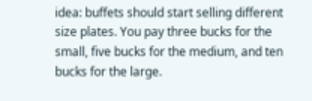idea: buffets should start selling different size plates. You pay three bucks for the small, five bucks for the medium, and ten bucks for the large.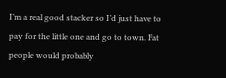I’m a real good stacker so I’d just have to pay for the little one and go to town. Fat people would probably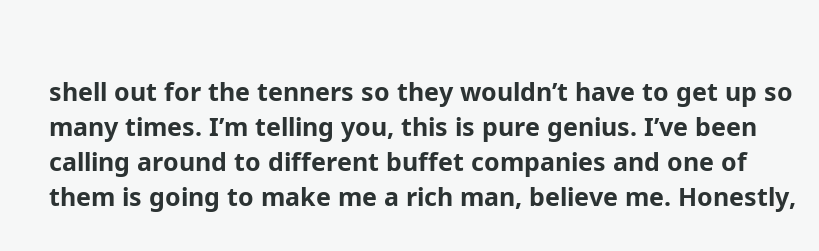shell out for the tenners so they wouldn’t have to get up so many times. I’m telling you, this is pure genius. I’ve been calling around to different buffet companies and one of them is going to make me a rich man, believe me. Honestly,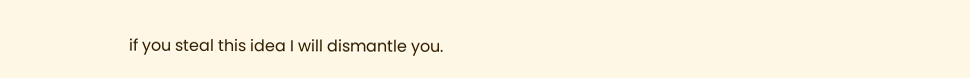if you steal this idea I will dismantle you.